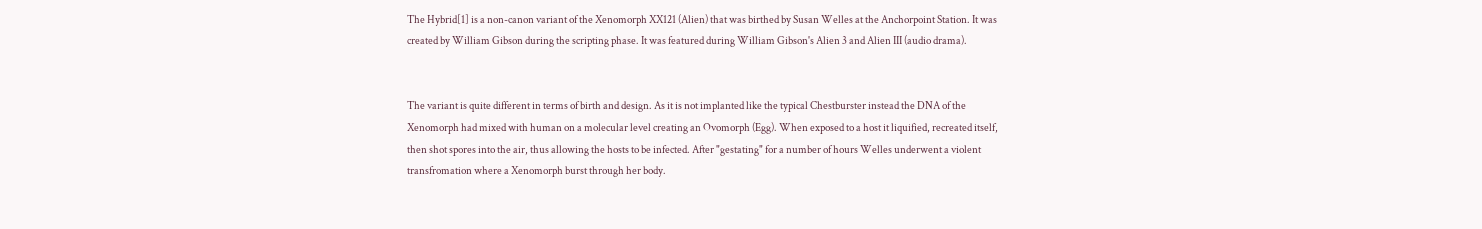The Hybrid[1] is a non-canon variant of the Xenomorph XX121 (Alien) that was birthed by Susan Welles at the Anchorpoint Station. It was created by William Gibson during the scripting phase. It was featured during William Gibson's Alien 3 and Alien III (audio drama).


The variant is quite different in terms of birth and design. As it is not implanted like the typical Chestburster instead the DNA of the Xenomorph had mixed with human on a molecular level creating an Ovomorph (Egg). When exposed to a host it liquified, recreated itself, then shot spores into the air, thus allowing the hosts to be infected. After "gestating" for a number of hours Welles underwent a violent transfromation where a Xenomorph burst through her body.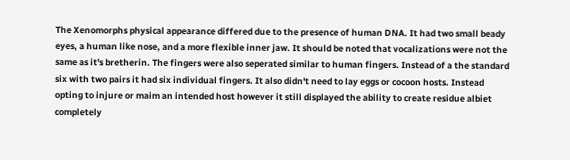The Xenomorphs physical appearance differed due to the presence of human DNA. It had two small beady eyes, a human like nose, and a more flexible inner jaw. It should be noted that vocalizations were not the same as it's bretherin. The fingers were also seperated similar to human fingers. Instead of a the standard six with two pairs it had six individual fingers. It also didn't need to lay eggs or cocoon hosts. Instead opting to injure or maim an intended host however it still displayed the ability to create residue albiet completely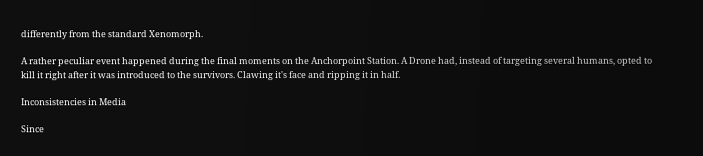differently from the standard Xenomorph.

A rather peculiar event happened during the final moments on the Anchorpoint Station. A Drone had, instead of targeting several humans, opted to kill it right after it was introduced to the survivors. Clawing it's face and ripping it in half.

Inconsistencies in Media

Since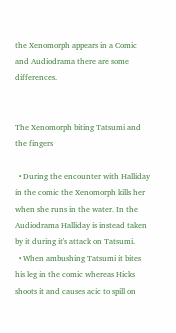the Xenomorph appears in a Comic and Audiodrama there are some differences.


The Xenomorph biting Tatsumi and the fingers

  • During the encounter with Halliday in the comic the Xenomorph kills her when she runs in the water. In the Audiodrama Halliday is instead taken by it during it's attack on Tatsumi.
  • When ambushing Tatsumi it bites his leg in the comic whereas Hicks shoots it and causes acic to spill on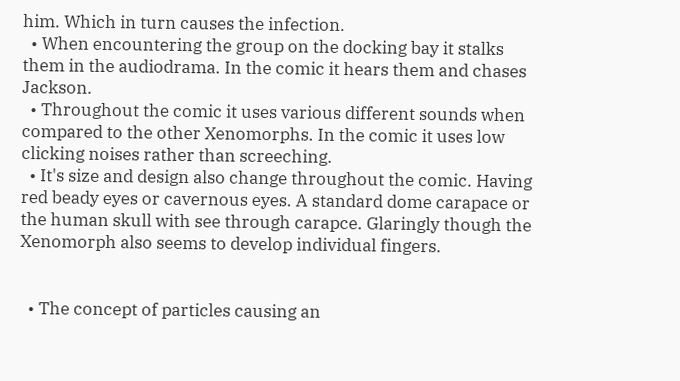him. Which in turn causes the infection.
  • When encountering the group on the docking bay it stalks them in the audiodrama. In the comic it hears them and chases Jackson.
  • Throughout the comic it uses various different sounds when compared to the other Xenomorphs. In the comic it uses low clicking noises rather than screeching.
  • It's size and design also change throughout the comic. Having red beady eyes or cavernous eyes. A standard dome carapace or the human skull with see through carapce. Glaringly though the Xenomorph also seems to develop individual fingers.


  • The concept of particles causing an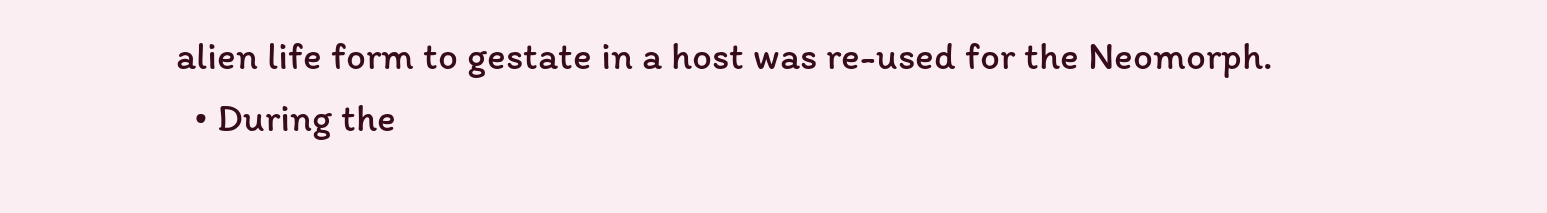alien life form to gestate in a host was re-used for the Neomorph.
  • During the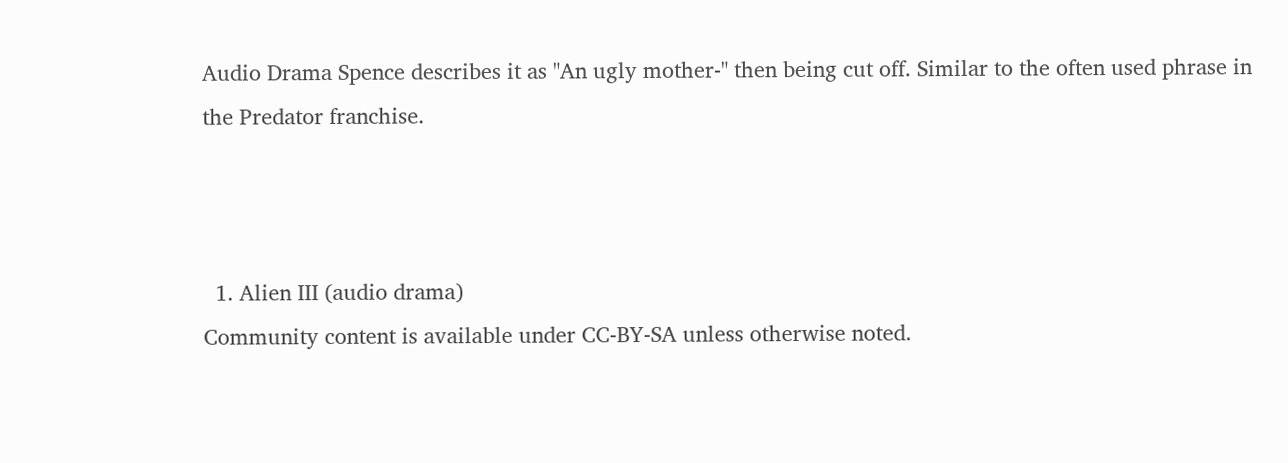Audio Drama Spence describes it as "An ugly mother-" then being cut off. Similar to the often used phrase in the Predator franchise.



  1. Alien III (audio drama)
Community content is available under CC-BY-SA unless otherwise noted.